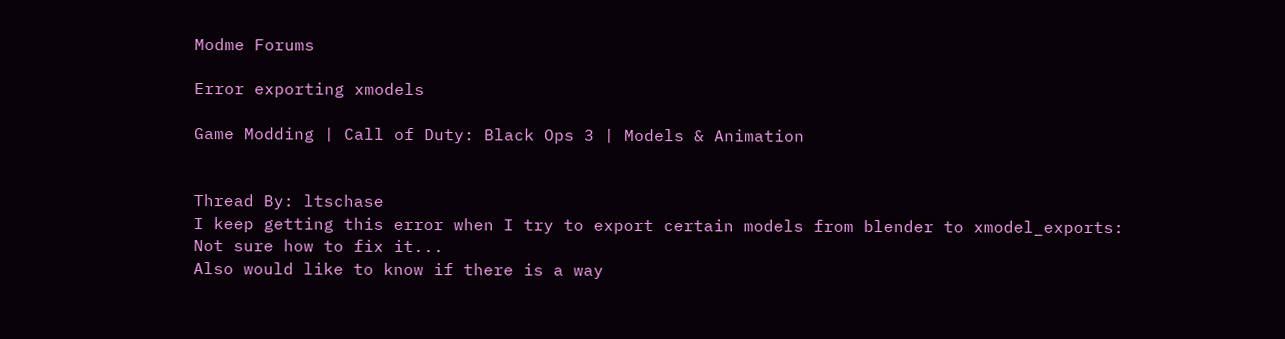Modme Forums

Error exporting xmodels

Game Modding | Call of Duty: Black Ops 3 | Models & Animation


Thread By: ltschase
I keep getting this error when I try to export certain models from blender to xmodel_exports:
Not sure how to fix it...
Also would like to know if there is a way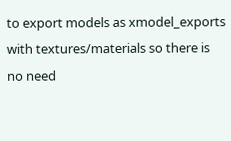to export models as xmodel_exports with textures/materials so there is no need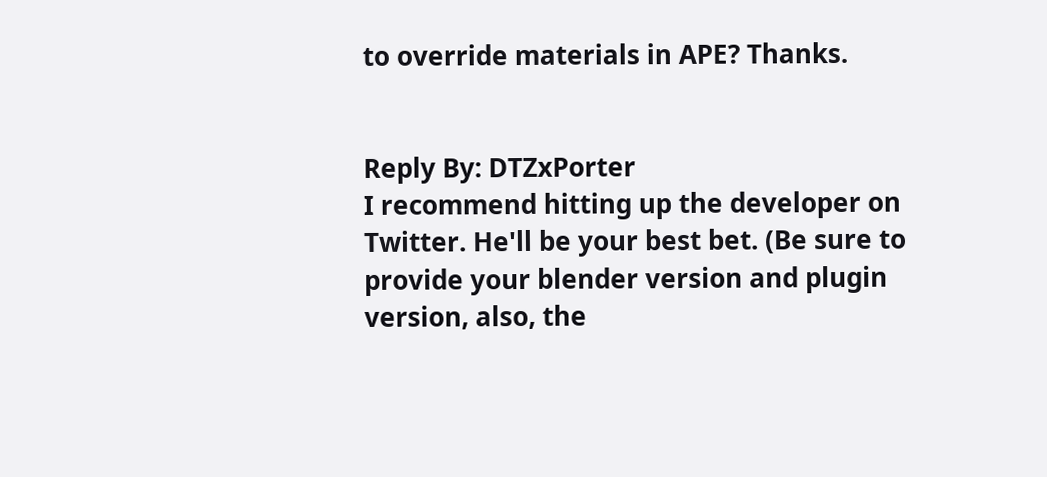to override materials in APE? Thanks.


Reply By: DTZxPorter
I recommend hitting up the developer on Twitter. He'll be your best bet. (Be sure to provide your blender version and plugin version, also, the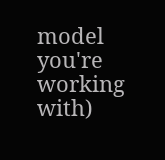model you're working with)